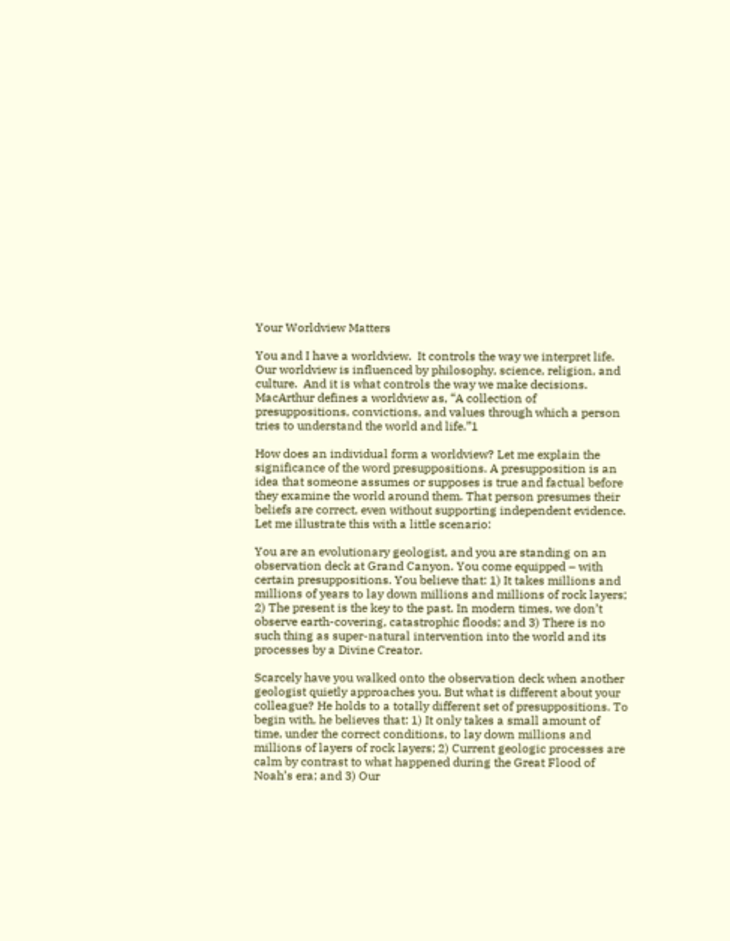Your Worldview Matters

You and I have a worldview.  It controls the way we interpret life.  Our worldview is influenced by philosophy, science, religion, and culture.  And it is what controls the way we make decisions.  MacArthur defines a worldview as, “A collection of presuppositions, convictions, and values through which a person tries to understand the world and life.”1

How does an individual form a worldview? Let me explain the significance of the word presuppositions. A presupposition is an idea that someone assumes or supposes is true and factual before they examine the world around them. That person presumes their beliefs are correct, even without supporting independent evidence. Let me illustrate this with a little scenario:

You are an evolutionary geologist, and you are standing on an observation deck at Grand Canyon. You come equipped – with certain presuppositions. You believe that: 1) It takes millions and millions of years to lay down millions and millions of rock layers; 2) The present is the key to the past. In modern times, we don’t observe earth-covering, catastrophic floods; and 3) There is no such thing as super-natural intervention into the world and its processes by a Divine Creator.

Scarcely have you walked onto the observation deck when another geologist quietly approaches you. But what is different about your colleague? He holds to a totally different set of presuppositions. To begin with, he believes that: 1) It only takes a small amount of time, under the correct conditions, to lay down millions and millions of layers of rock layers; 2) Current geologic processes are calm by contrast to what happened during the Great Flood of Noah’s era; and 3) Our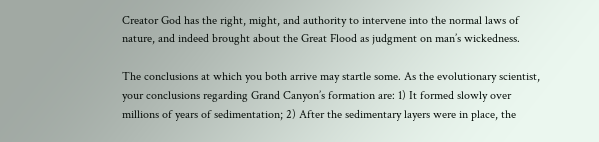Creator God has the right, might, and authority to intervene into the normal laws of nature, and indeed brought about the Great Flood as judgment on man’s wickedness.

The conclusions at which you both arrive may startle some. As the evolutionary scientist, your conclusions regarding Grand Canyon’s formation are: 1) It formed slowly over millions of years of sedimentation; 2) After the sedimentary layers were in place, the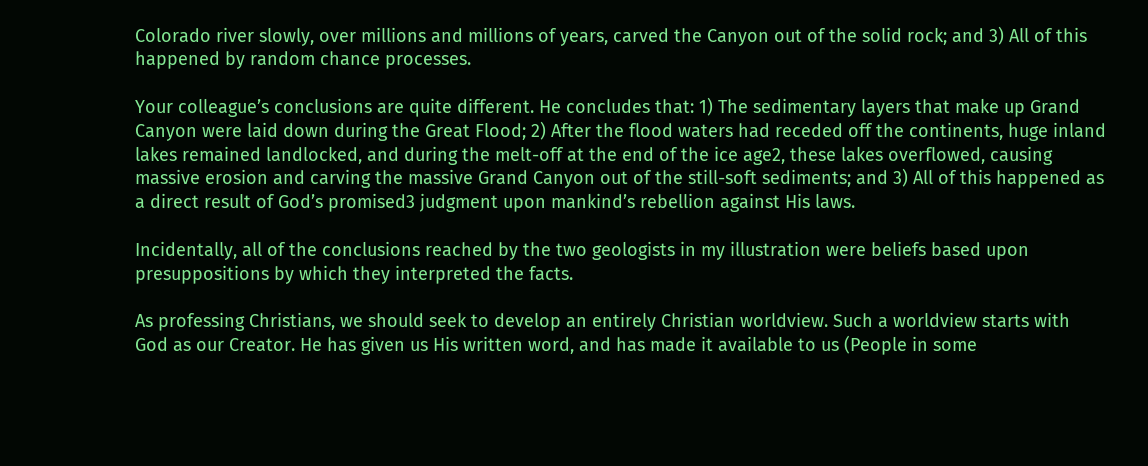Colorado river slowly, over millions and millions of years, carved the Canyon out of the solid rock; and 3) All of this happened by random chance processes.

Your colleague’s conclusions are quite different. He concludes that: 1) The sedimentary layers that make up Grand Canyon were laid down during the Great Flood; 2) After the flood waters had receded off the continents, huge inland lakes remained landlocked, and during the melt-off at the end of the ice age2, these lakes overflowed, causing massive erosion and carving the massive Grand Canyon out of the still-soft sediments; and 3) All of this happened as a direct result of God’s promised3 judgment upon mankind’s rebellion against His laws.

Incidentally, all of the conclusions reached by the two geologists in my illustration were beliefs based upon presuppositions by which they interpreted the facts.

As professing Christians, we should seek to develop an entirely Christian worldview. Such a worldview starts with God as our Creator. He has given us His written word, and has made it available to us (People in some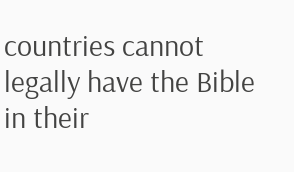countries cannot legally have the Bible in their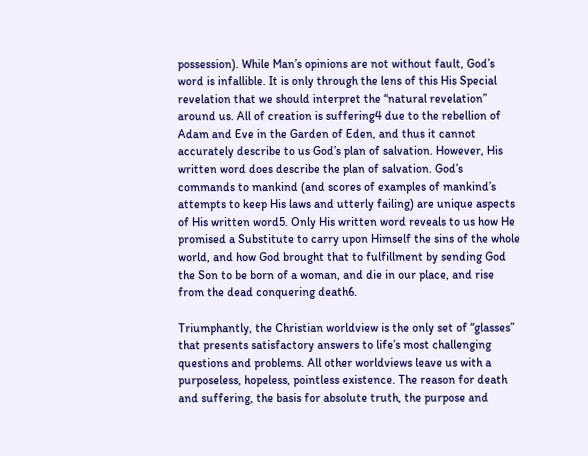possession). While Man’s opinions are not without fault, God’s word is infallible. It is only through the lens of this His Special revelation that we should interpret the “natural revelation” around us. All of creation is suffering4 due to the rebellion of Adam and Eve in the Garden of Eden, and thus it cannot accurately describe to us God’s plan of salvation. However, His written word does describe the plan of salvation. God’s commands to mankind (and scores of examples of mankind’s attempts to keep His laws and utterly failing) are unique aspects of His written word5. Only His written word reveals to us how He promised a Substitute to carry upon Himself the sins of the whole world, and how God brought that to fulfillment by sending God the Son to be born of a woman, and die in our place, and rise from the dead conquering death6.

Triumphantly, the Christian worldview is the only set of “glasses” that presents satisfactory answers to life’s most challenging questions and problems. All other worldviews leave us with a purposeless, hopeless, pointless existence. The reason for death and suffering, the basis for absolute truth, the purpose and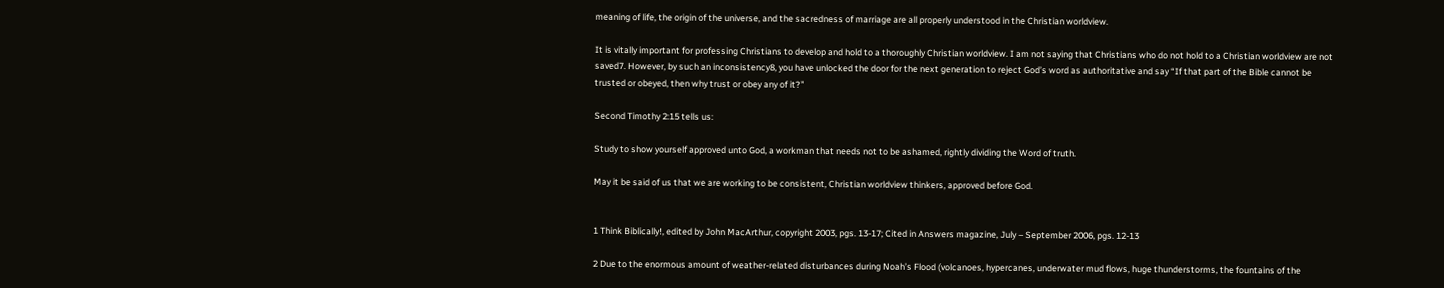meaning of life, the origin of the universe, and the sacredness of marriage are all properly understood in the Christian worldview.

It is vitally important for professing Christians to develop and hold to a thoroughly Christian worldview. I am not saying that Christians who do not hold to a Christian worldview are not saved7. However, by such an inconsistency8, you have unlocked the door for the next generation to reject God’s word as authoritative and say “If that part of the Bible cannot be trusted or obeyed, then why trust or obey any of it?”

Second Timothy 2:15 tells us:

Study to show yourself approved unto God, a workman that needs not to be ashamed, rightly dividing the Word of truth.

May it be said of us that we are working to be consistent, Christian worldview thinkers, approved before God.


1 Think Biblically!, edited by John MacArthur, copyright 2003, pgs. 13-17; Cited in Answers magazine, July – September 2006, pgs. 12-13

2 Due to the enormous amount of weather-related disturbances during Noah’s Flood (volcanoes, hypercanes, underwater mud flows, huge thunderstorms, the fountains of the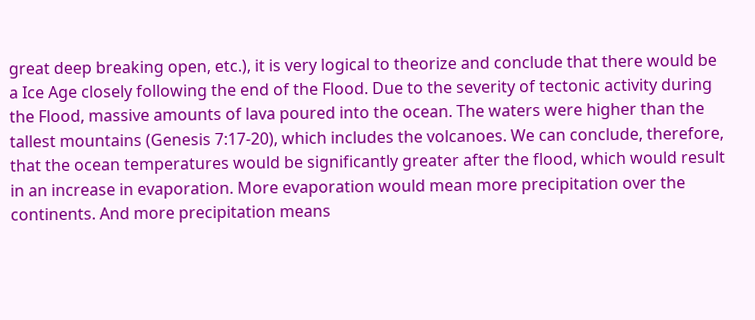great deep breaking open, etc.), it is very logical to theorize and conclude that there would be a Ice Age closely following the end of the Flood. Due to the severity of tectonic activity during the Flood, massive amounts of lava poured into the ocean. The waters were higher than the tallest mountains (Genesis 7:17-20), which includes the volcanoes. We can conclude, therefore, that the ocean temperatures would be significantly greater after the flood, which would result in an increase in evaporation. More evaporation would mean more precipitation over the continents. And more precipitation means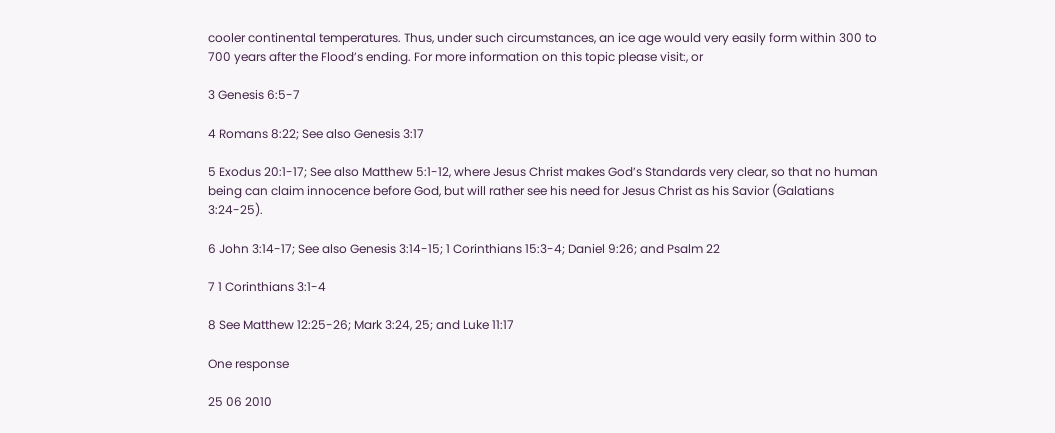cooler continental temperatures. Thus, under such circumstances, an ice age would very easily form within 300 to 700 years after the Flood’s ending. For more information on this topic please visit:, or

3 Genesis 6:5-7

4 Romans 8:22; See also Genesis 3:17

5 Exodus 20:1-17; See also Matthew 5:1-12, where Jesus Christ makes God’s Standards very clear, so that no human being can claim innocence before God, but will rather see his need for Jesus Christ as his Savior (Galatians 3:24-25).

6 John 3:14-17; See also Genesis 3:14-15; 1 Corinthians 15:3-4; Daniel 9:26; and Psalm 22

7 1 Corinthians 3:1-4

8 See Matthew 12:25-26; Mark 3:24, 25; and Luke 11:17

One response

25 06 2010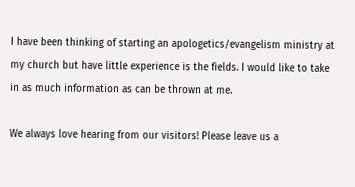I have been thinking of starting an apologetics/evangelism ministry at my church but have little experience is the fields. I would like to take in as much information as can be thrown at me.

We always love hearing from our visitors! Please leave us a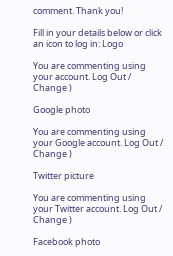comment. Thank you!

Fill in your details below or click an icon to log in: Logo

You are commenting using your account. Log Out /  Change )

Google photo

You are commenting using your Google account. Log Out /  Change )

Twitter picture

You are commenting using your Twitter account. Log Out /  Change )

Facebook photo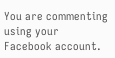You are commenting using your Facebook account.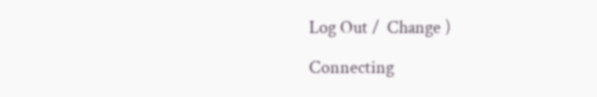Log Out /  Change )

Connecting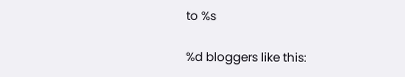to %s

%d bloggers like this: